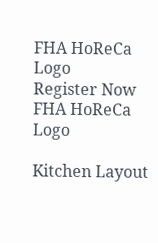FHA HoReCa Logo
Register Now
FHA HoReCa Logo

Kitchen Layout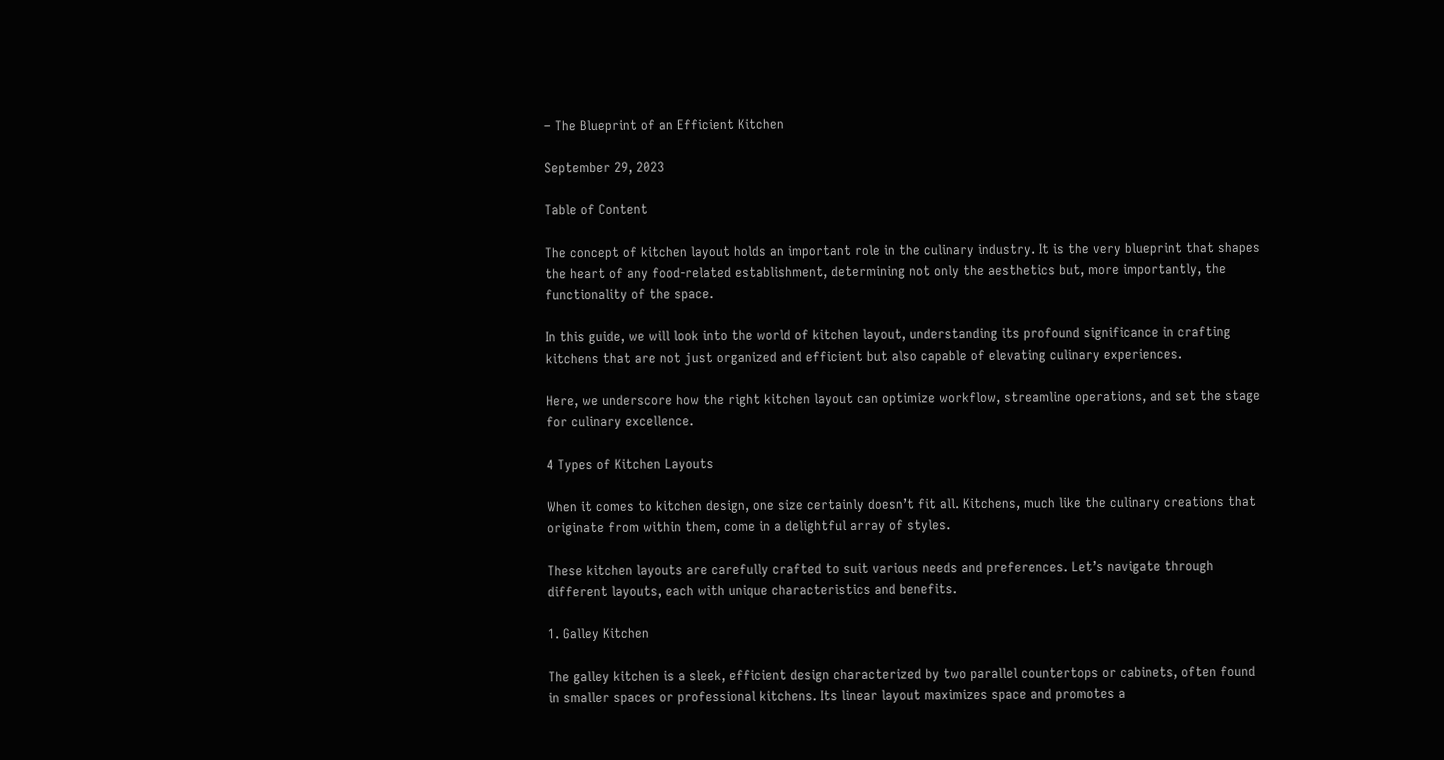– The Blueprint of an Efficient Kitchen

September 29, 2023

Table of Content

The concept of kitchen layout holds an important role in the culinary industry. It is the very blueprint that shapes the heart of any food-related establishment, determining not only the aesthetics but, more importantly, the functionality of the space.

In this guide, we will look into the world of kitchen layout, understanding its profound significance in crafting kitchens that are not just organized and efficient but also capable of elevating culinary experiences.

Here, we underscore how the right kitchen layout can optimize workflow, streamline operations, and set the stage for culinary excellence.

4 Types of Kitchen Layouts

When it comes to kitchen design, one size certainly doesn’t fit all. Kitchens, much like the culinary creations that originate from within them, come in a delightful array of styles.

These kitchen layouts are carefully crafted to suit various needs and preferences. Let’s navigate through different layouts, each with unique characteristics and benefits.

1. Galley Kitchen

The galley kitchen is a sleek, efficient design characterized by two parallel countertops or cabinets, often found in smaller spaces or professional kitchens. Its linear layout maximizes space and promotes a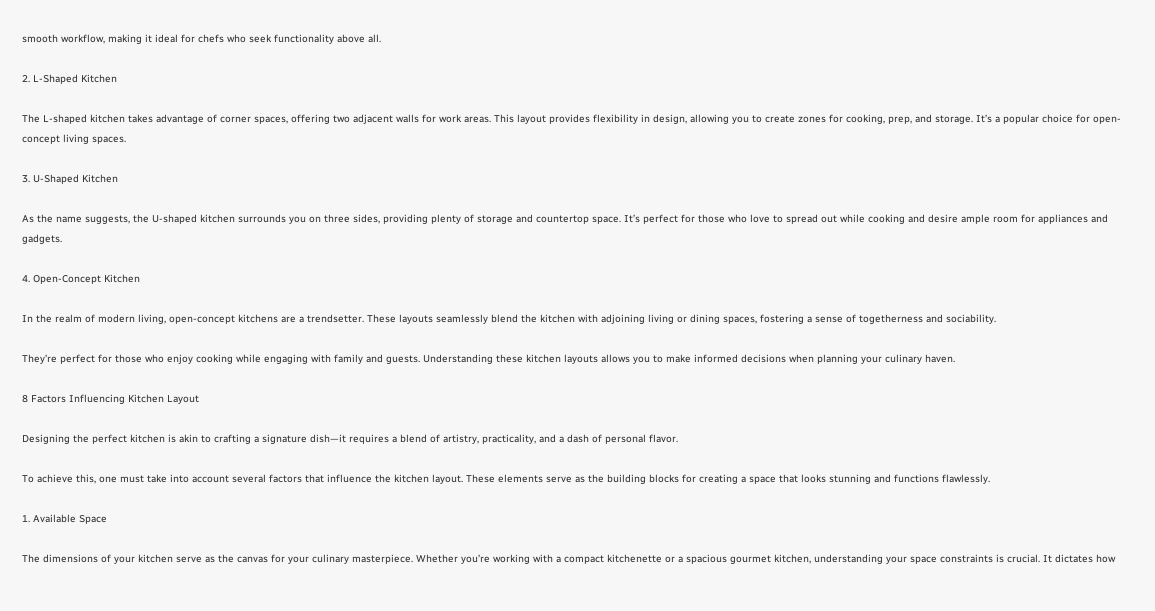smooth workflow, making it ideal for chefs who seek functionality above all.

2. L-Shaped Kitchen

The L-shaped kitchen takes advantage of corner spaces, offering two adjacent walls for work areas. This layout provides flexibility in design, allowing you to create zones for cooking, prep, and storage. It’s a popular choice for open-concept living spaces.

3. U-Shaped Kitchen

As the name suggests, the U-shaped kitchen surrounds you on three sides, providing plenty of storage and countertop space. It’s perfect for those who love to spread out while cooking and desire ample room for appliances and gadgets.

4. Open-Concept Kitchen

In the realm of modern living, open-concept kitchens are a trendsetter. These layouts seamlessly blend the kitchen with adjoining living or dining spaces, fostering a sense of togetherness and sociability.

They’re perfect for those who enjoy cooking while engaging with family and guests. Understanding these kitchen layouts allows you to make informed decisions when planning your culinary haven.

8 Factors Influencing Kitchen Layout

Designing the perfect kitchen is akin to crafting a signature dish—it requires a blend of artistry, practicality, and a dash of personal flavor.

To achieve this, one must take into account several factors that influence the kitchen layout. These elements serve as the building blocks for creating a space that looks stunning and functions flawlessly.

1. Available Space

The dimensions of your kitchen serve as the canvas for your culinary masterpiece. Whether you’re working with a compact kitchenette or a spacious gourmet kitchen, understanding your space constraints is crucial. It dictates how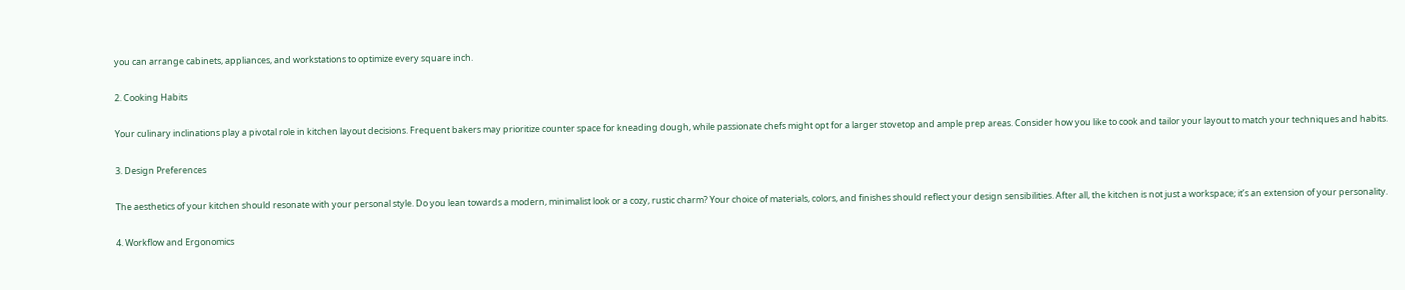you can arrange cabinets, appliances, and workstations to optimize every square inch.

2. Cooking Habits

Your culinary inclinations play a pivotal role in kitchen layout decisions. Frequent bakers may prioritize counter space for kneading dough, while passionate chefs might opt for a larger stovetop and ample prep areas. Consider how you like to cook and tailor your layout to match your techniques and habits.

3. Design Preferences

The aesthetics of your kitchen should resonate with your personal style. Do you lean towards a modern, minimalist look or a cozy, rustic charm? Your choice of materials, colors, and finishes should reflect your design sensibilities. After all, the kitchen is not just a workspace; it’s an extension of your personality.

4. Workflow and Ergonomics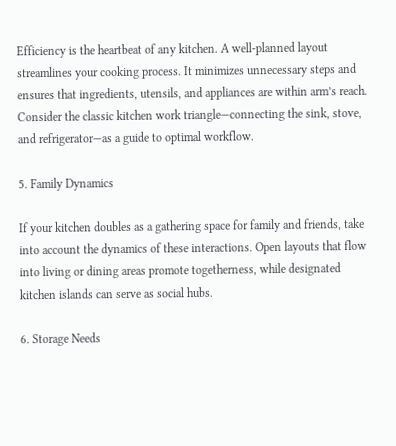Efficiency is the heartbeat of any kitchen. A well-planned layout streamlines your cooking process. It minimizes unnecessary steps and ensures that ingredients, utensils, and appliances are within arm’s reach. Consider the classic kitchen work triangle—connecting the sink, stove, and refrigerator—as a guide to optimal workflow.

5. Family Dynamics

If your kitchen doubles as a gathering space for family and friends, take into account the dynamics of these interactions. Open layouts that flow into living or dining areas promote togetherness, while designated kitchen islands can serve as social hubs.

6. Storage Needs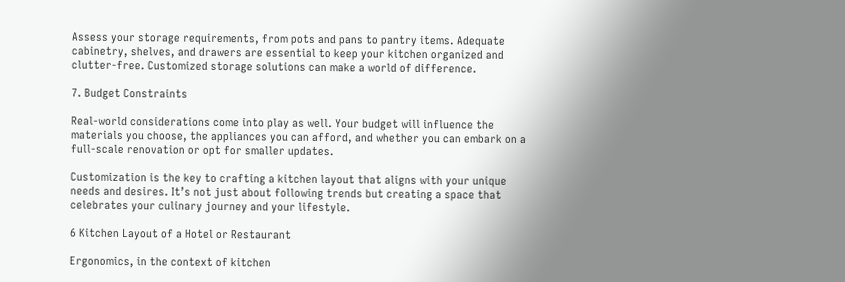Assess your storage requirements, from pots and pans to pantry items. Adequate cabinetry, shelves, and drawers are essential to keep your kitchen organized and clutter-free. Customized storage solutions can make a world of difference.

7. Budget Constraints

Real-world considerations come into play as well. Your budget will influence the materials you choose, the appliances you can afford, and whether you can embark on a full-scale renovation or opt for smaller updates.

Customization is the key to crafting a kitchen layout that aligns with your unique needs and desires. It’s not just about following trends but creating a space that celebrates your culinary journey and your lifestyle.

6 Kitchen Layout of a Hotel or Restaurant

Ergonomics, in the context of kitchen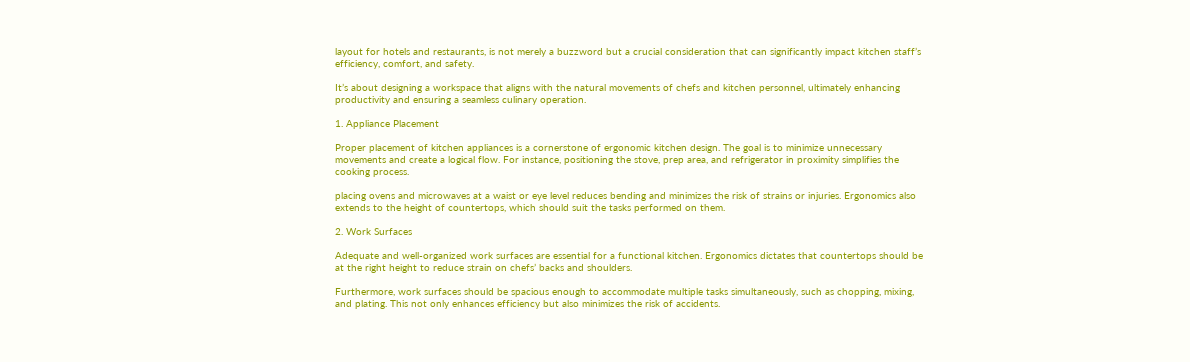layout for hotels and restaurants, is not merely a buzzword but a crucial consideration that can significantly impact kitchen staff’s efficiency, comfort, and safety.

It’s about designing a workspace that aligns with the natural movements of chefs and kitchen personnel, ultimately enhancing productivity and ensuring a seamless culinary operation.

1. Appliance Placement

Proper placement of kitchen appliances is a cornerstone of ergonomic kitchen design. The goal is to minimize unnecessary movements and create a logical flow. For instance, positioning the stove, prep area, and refrigerator in proximity simplifies the cooking process.

placing ovens and microwaves at a waist or eye level reduces bending and minimizes the risk of strains or injuries. Ergonomics also extends to the height of countertops, which should suit the tasks performed on them.

2. Work Surfaces

Adequate and well-organized work surfaces are essential for a functional kitchen. Ergonomics dictates that countertops should be at the right height to reduce strain on chefs’ backs and shoulders.

Furthermore, work surfaces should be spacious enough to accommodate multiple tasks simultaneously, such as chopping, mixing, and plating. This not only enhances efficiency but also minimizes the risk of accidents.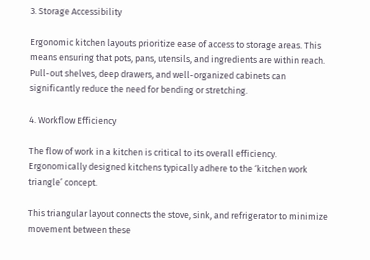3. Storage Accessibility

Ergonomic kitchen layouts prioritize ease of access to storage areas. This means ensuring that pots, pans, utensils, and ingredients are within reach. Pull-out shelves, deep drawers, and well-organized cabinets can significantly reduce the need for bending or stretching.

4. Workflow Efficiency

The flow of work in a kitchen is critical to its overall efficiency. Ergonomically designed kitchens typically adhere to the ‘kitchen work triangle’ concept.

This triangular layout connects the stove, sink, and refrigerator to minimize movement between these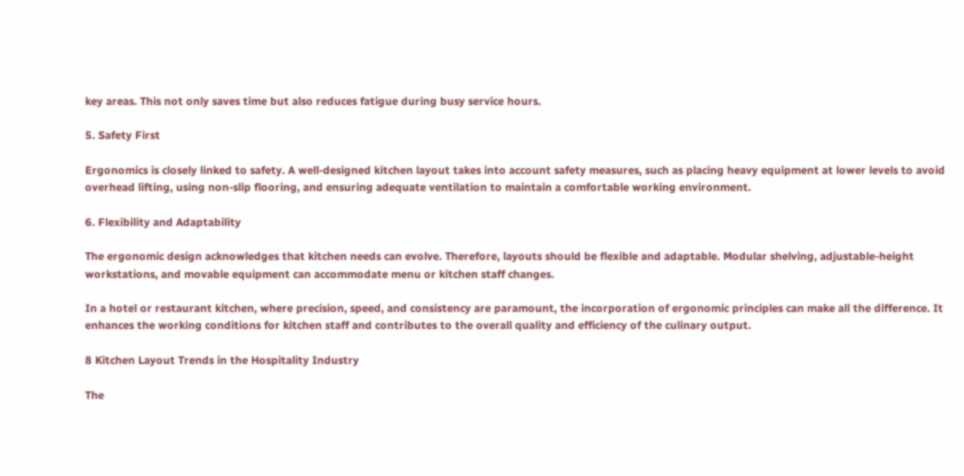key areas. This not only saves time but also reduces fatigue during busy service hours.

5. Safety First

Ergonomics is closely linked to safety. A well-designed kitchen layout takes into account safety measures, such as placing heavy equipment at lower levels to avoid overhead lifting, using non-slip flooring, and ensuring adequate ventilation to maintain a comfortable working environment.

6. Flexibility and Adaptability

The ergonomic design acknowledges that kitchen needs can evolve. Therefore, layouts should be flexible and adaptable. Modular shelving, adjustable-height workstations, and movable equipment can accommodate menu or kitchen staff changes.

In a hotel or restaurant kitchen, where precision, speed, and consistency are paramount, the incorporation of ergonomic principles can make all the difference. It enhances the working conditions for kitchen staff and contributes to the overall quality and efficiency of the culinary output.

8 Kitchen Layout Trends in the Hospitality Industry

The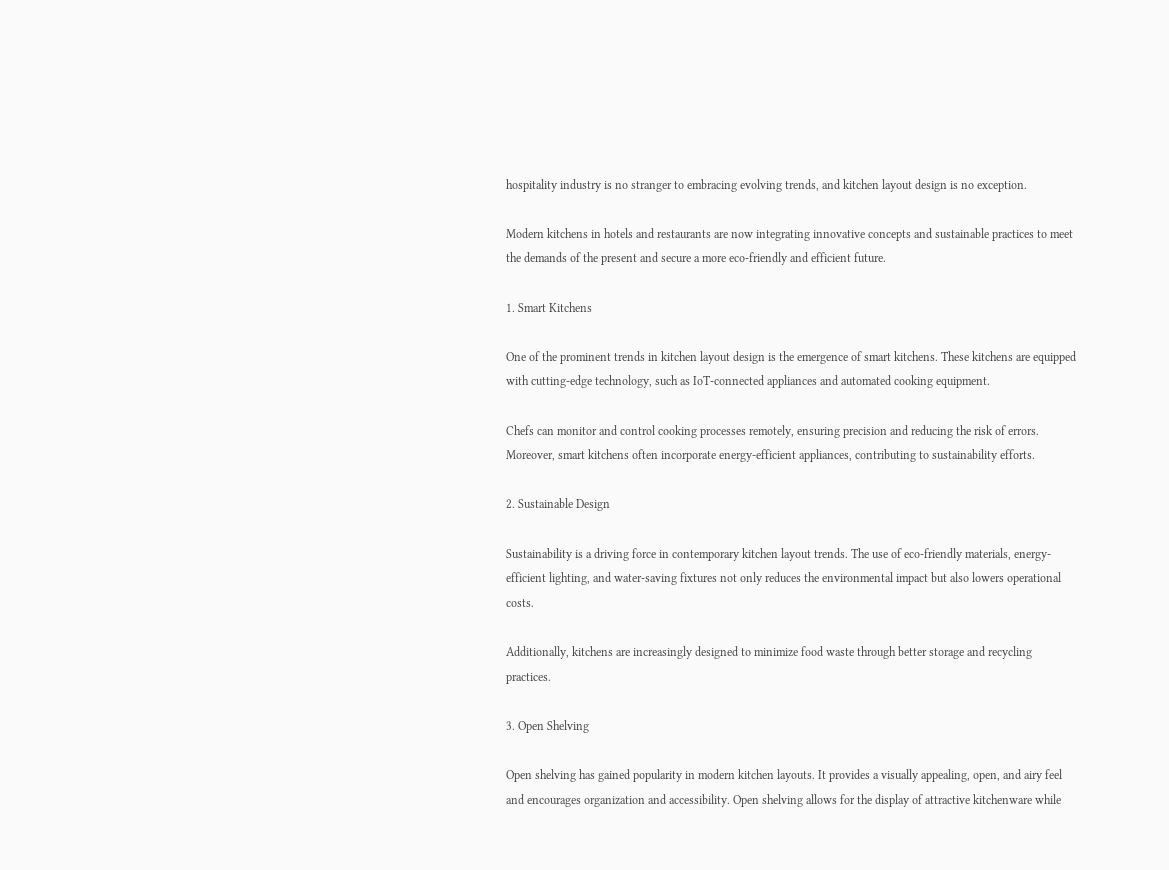hospitality industry is no stranger to embracing evolving trends, and kitchen layout design is no exception.

Modern kitchens in hotels and restaurants are now integrating innovative concepts and sustainable practices to meet the demands of the present and secure a more eco-friendly and efficient future.

1. Smart Kitchens

One of the prominent trends in kitchen layout design is the emergence of smart kitchens. These kitchens are equipped with cutting-edge technology, such as IoT-connected appliances and automated cooking equipment.

Chefs can monitor and control cooking processes remotely, ensuring precision and reducing the risk of errors. Moreover, smart kitchens often incorporate energy-efficient appliances, contributing to sustainability efforts.

2. Sustainable Design

Sustainability is a driving force in contemporary kitchen layout trends. The use of eco-friendly materials, energy-efficient lighting, and water-saving fixtures not only reduces the environmental impact but also lowers operational costs.

Additionally, kitchens are increasingly designed to minimize food waste through better storage and recycling practices.

3. Open Shelving

Open shelving has gained popularity in modern kitchen layouts. It provides a visually appealing, open, and airy feel and encourages organization and accessibility. Open shelving allows for the display of attractive kitchenware while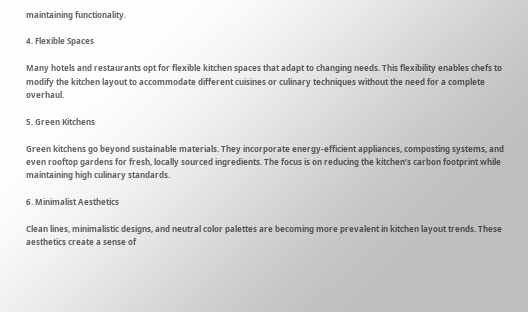maintaining functionality.

4. Flexible Spaces

Many hotels and restaurants opt for flexible kitchen spaces that adapt to changing needs. This flexibility enables chefs to modify the kitchen layout to accommodate different cuisines or culinary techniques without the need for a complete overhaul.

5. Green Kitchens

Green kitchens go beyond sustainable materials. They incorporate energy-efficient appliances, composting systems, and even rooftop gardens for fresh, locally sourced ingredients. The focus is on reducing the kitchen’s carbon footprint while maintaining high culinary standards.

6. Minimalist Aesthetics

Clean lines, minimalistic designs, and neutral color palettes are becoming more prevalent in kitchen layout trends. These aesthetics create a sense of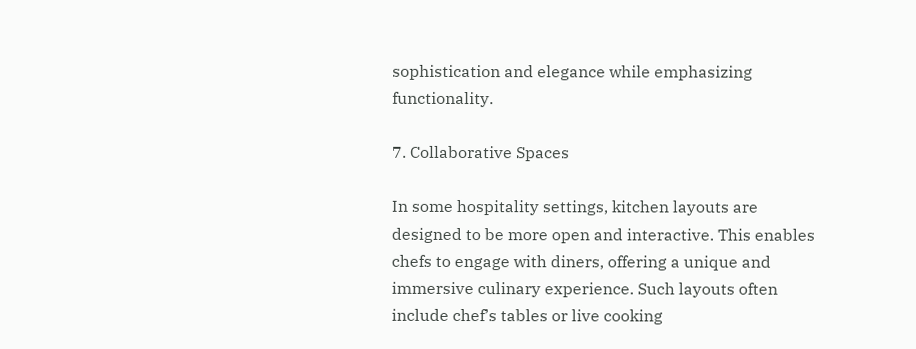sophistication and elegance while emphasizing functionality.

7. Collaborative Spaces

In some hospitality settings, kitchen layouts are designed to be more open and interactive. This enables chefs to engage with diners, offering a unique and immersive culinary experience. Such layouts often include chef’s tables or live cooking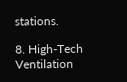stations.

8. High-Tech Ventilation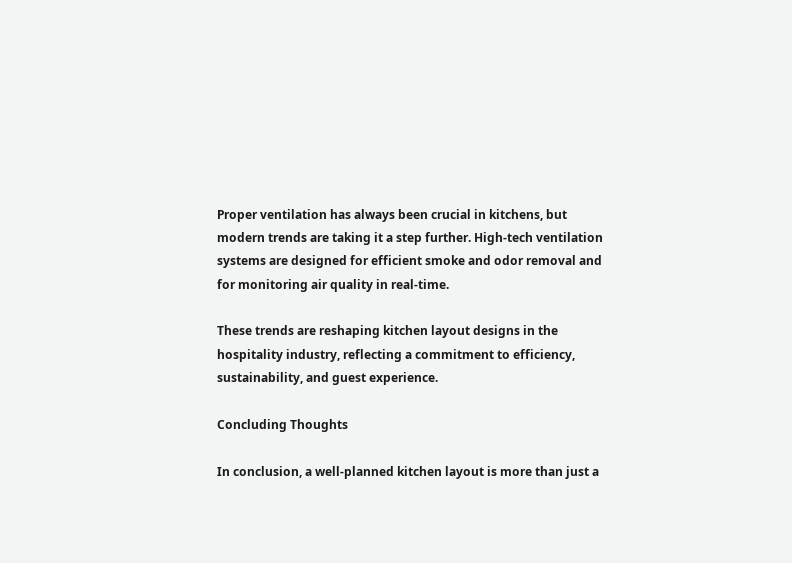Proper ventilation has always been crucial in kitchens, but modern trends are taking it a step further. High-tech ventilation systems are designed for efficient smoke and odor removal and for monitoring air quality in real-time.

These trends are reshaping kitchen layout designs in the hospitality industry, reflecting a commitment to efficiency, sustainability, and guest experience.

Concluding Thoughts

In conclusion, a well-planned kitchen layout is more than just a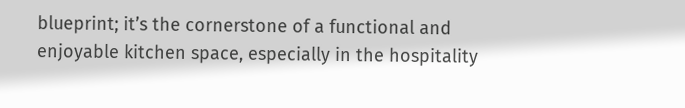blueprint; it’s the cornerstone of a functional and enjoyable kitchen space, especially in the hospitality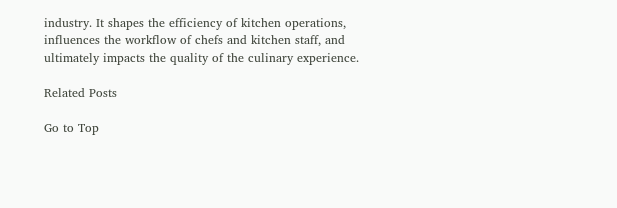industry. It shapes the efficiency of kitchen operations, influences the workflow of chefs and kitchen staff, and ultimately impacts the quality of the culinary experience.

Related Posts

Go to Top